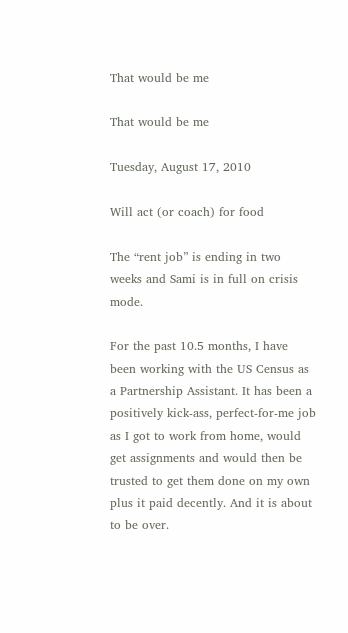That would be me

That would be me

Tuesday, August 17, 2010

Will act (or coach) for food

The “rent job” is ending in two weeks and Sami is in full on crisis mode.

For the past 10.5 months, I have been working with the US Census as a Partnership Assistant. It has been a positively kick-ass, perfect-for-me job as I got to work from home, would get assignments and would then be trusted to get them done on my own plus it paid decently. And it is about to be over.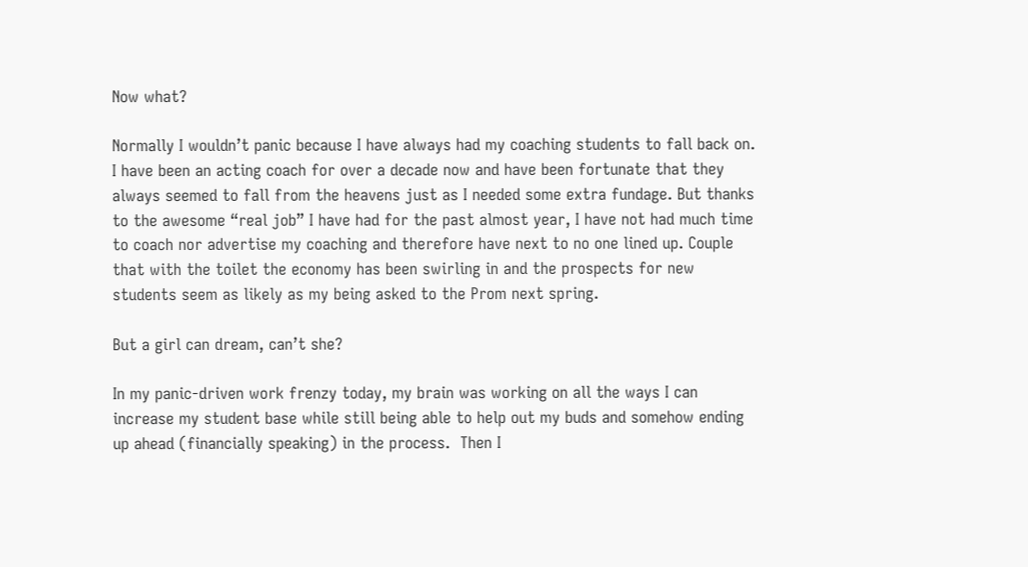Now what?

Normally I wouldn’t panic because I have always had my coaching students to fall back on. I have been an acting coach for over a decade now and have been fortunate that they always seemed to fall from the heavens just as I needed some extra fundage. But thanks to the awesome “real job” I have had for the past almost year, I have not had much time to coach nor advertise my coaching and therefore have next to no one lined up. Couple that with the toilet the economy has been swirling in and the prospects for new students seem as likely as my being asked to the Prom next spring.

But a girl can dream, can’t she?

In my panic-driven work frenzy today, my brain was working on all the ways I can increase my student base while still being able to help out my buds and somehow ending up ahead (financially speaking) in the process.  Then I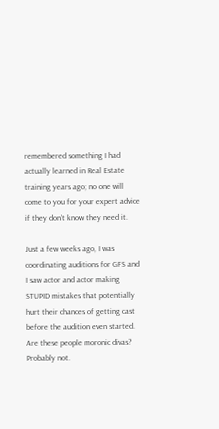remembered something I had actually learned in Real Estate training years ago; no one will come to you for your expert advice if they don’t know they need it.

Just a few weeks ago, I was coordinating auditions for GFS and I saw actor and actor making STUPID mistakes that potentially hurt their chances of getting cast before the audition even started. Are these people moronic divas? Probably not.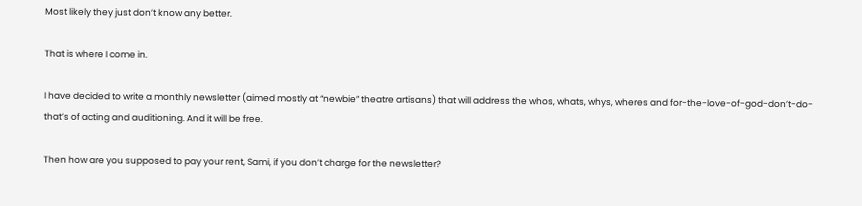Most likely they just don’t know any better.

That is where I come in.

I have decided to write a monthly newsletter (aimed mostly at “newbie” theatre artisans) that will address the whos, whats, whys, wheres and for-the-love-of-god-don’t-do-that’s of acting and auditioning. And it will be free.

Then how are you supposed to pay your rent, Sami, if you don’t charge for the newsletter?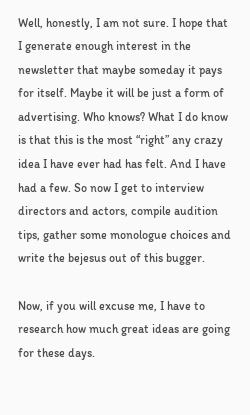Well, honestly, I am not sure. I hope that I generate enough interest in the newsletter that maybe someday it pays for itself. Maybe it will be just a form of advertising. Who knows? What I do know is that this is the most “right” any crazy idea I have ever had has felt. And I have had a few. So now I get to interview directors and actors, compile audition tips, gather some monologue choices and write the bejesus out of this bugger.

Now, if you will excuse me, I have to research how much great ideas are going for these days.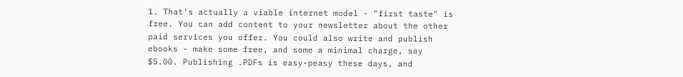1. That's actually a viable internet model - "first taste" is free. You can add content to your newsletter about the other paid services you offer. You could also write and publish ebooks - make some free, and some a minimal charge, say $5.00. Publishing .PDFs is easy-peasy these days, and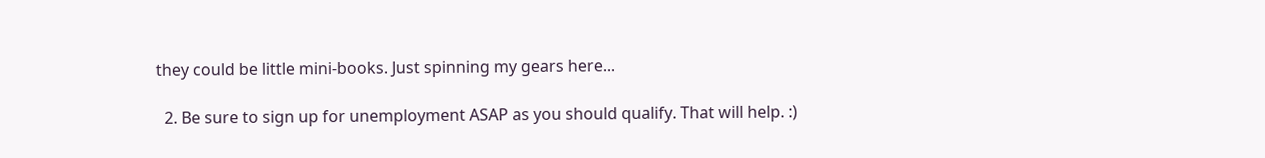they could be little mini-books. Just spinning my gears here...

  2. Be sure to sign up for unemployment ASAP as you should qualify. That will help. :)